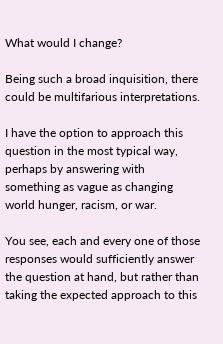What would I change?

Being such a broad inquisition, there could be multifarious interpretations.

I have the option to approach this question in the most typical way, perhaps by answering with something as vague as changing world hunger, racism, or war.

You see, each and every one of those responses would sufficiently answer the question at hand, but rather than taking the expected approach to this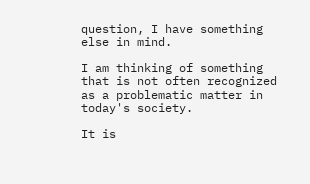question, I have something else in mind.

I am thinking of something that is not often recognized as a problematic matter in today's society.

It is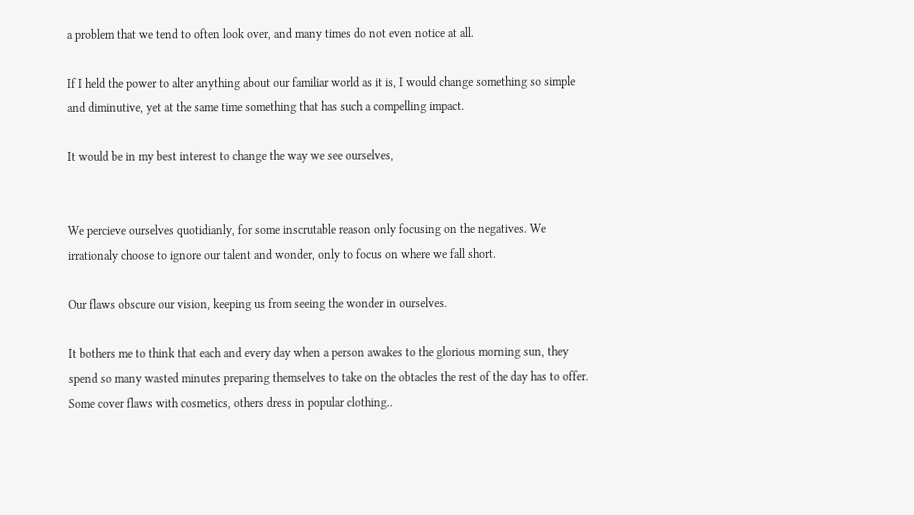a problem that we tend to often look over, and many times do not even notice at all.

If I held the power to alter anything about our familiar world as it is, I would change something so simple and diminutive, yet at the same time something that has such a compelling impact.

It would be in my best interest to change the way we see ourselves,


We percieve ourselves quotidianly, for some inscrutable reason only focusing on the negatives. We irrationaly choose to ignore our talent and wonder, only to focus on where we fall short.

Our flaws obscure our vision, keeping us from seeing the wonder in ourselves.

It bothers me to think that each and every day when a person awakes to the glorious morning sun, they spend so many wasted minutes preparing themselves to take on the obtacles the rest of the day has to offer. Some cover flaws with cosmetics, others dress in popular clothing..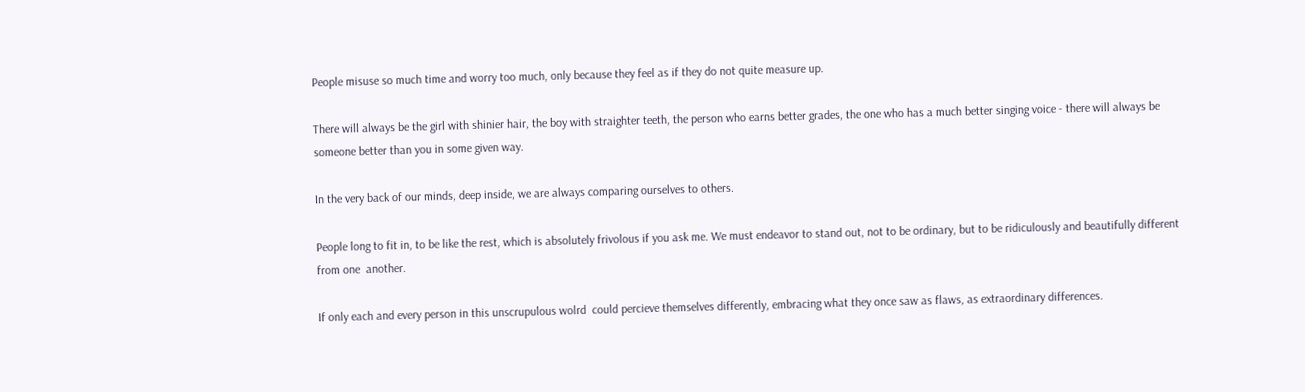People misuse so much time and worry too much, only because they feel as if they do not quite measure up.

There will always be the girl with shinier hair, the boy with straighter teeth, the person who earns better grades, the one who has a much better singing voice - there will always be someone better than you in some given way.

In the very back of our minds, deep inside, we are always comparing ourselves to others.

People long to fit in, to be like the rest, which is absolutely frivolous if you ask me. We must endeavor to stand out, not to be ordinary, but to be ridiculously and beautifully different from one  another.

If only each and every person in this unscrupulous wolrd  could percieve themselves differently, embracing what they once saw as flaws, as extraordinary differences.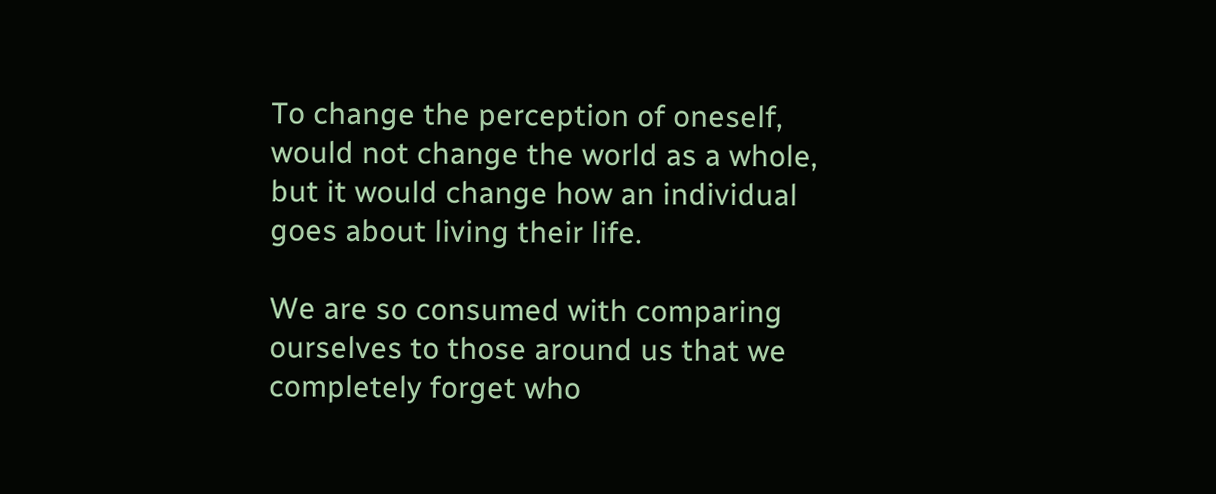To change the perception of oneself, would not change the world as a whole, but it would change how an individual goes about living their life.

We are so consumed with comparing ourselves to those around us that we completely forget who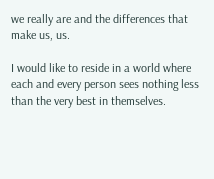we really are and the differences that make us, us.

I would like to reside in a world where each and every person sees nothing less than the very best in themselves.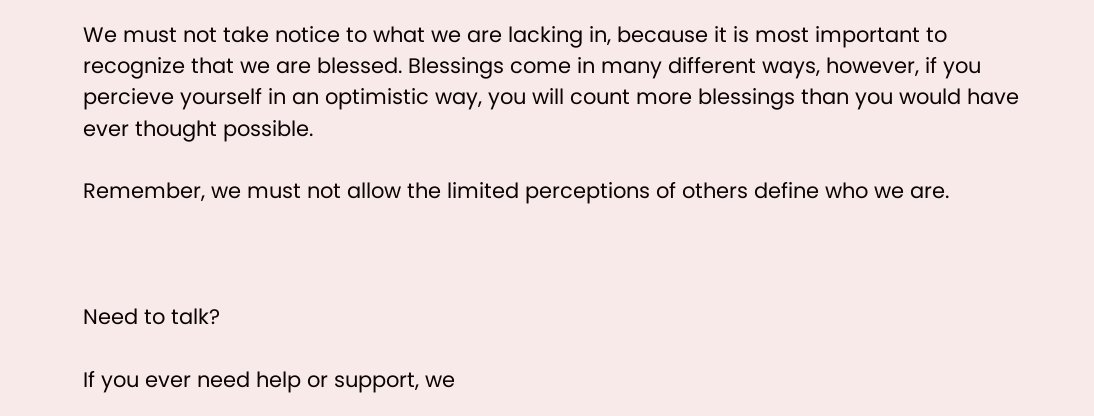We must not take notice to what we are lacking in, because it is most important to recognize that we are blessed. Blessings come in many different ways, however, if you percieve yourself in an optimistic way, you will count more blessings than you would have ever thought possible.

Remember, we must not allow the limited perceptions of others define who we are.



Need to talk?

If you ever need help or support, we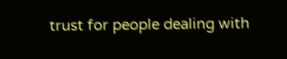trust for people dealing with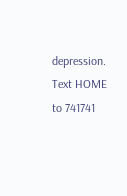depression. Text HOME to 741741